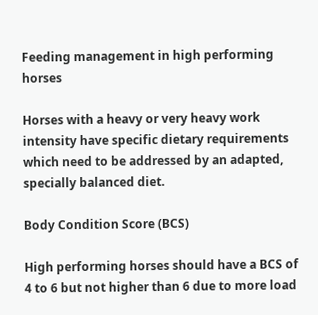Feeding management in high performing horses

Horses with a heavy or very heavy work intensity have specific dietary requirements which need to be addressed by an adapted, specially balanced diet.

Body Condition Score (BCS)

High performing horses should have a BCS of 4 to 6 but not higher than 6 due to more load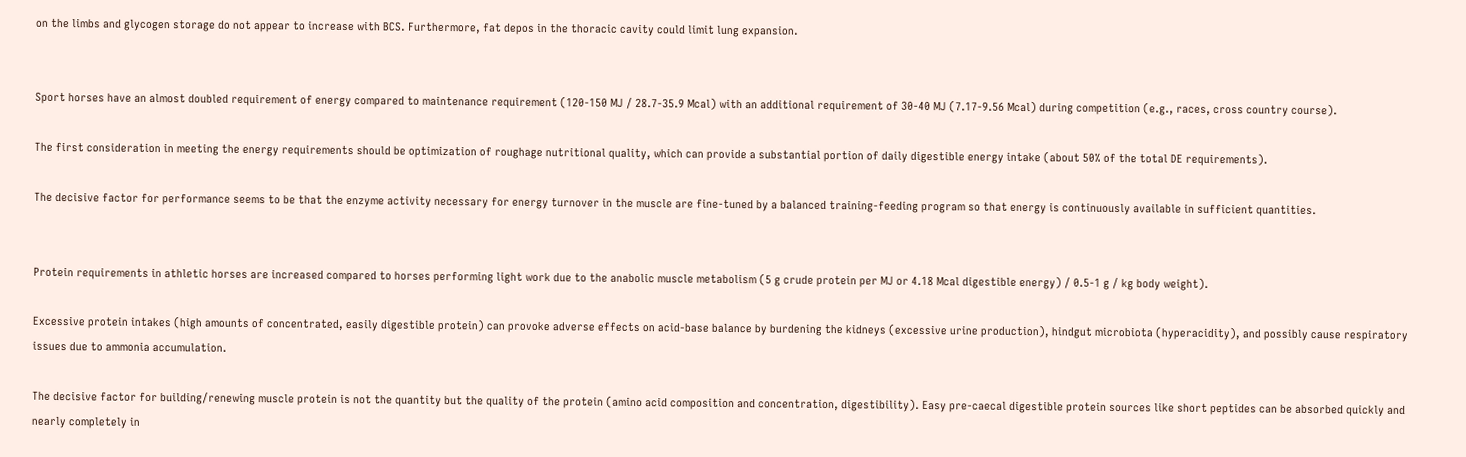on the limbs and glycogen storage do not appear to increase with BCS. Furthermore, fat depos in the thoracic cavity could limit lung expansion.


Sport horses have an almost doubled requirement of energy compared to maintenance requirement (120-150 MJ / 28.7-35.9 Mcal) with an additional requirement of 30-40 MJ (7.17-9.56 Mcal) during competition (e.g., races, cross country course).

The first consideration in meeting the energy requirements should be optimization of roughage nutritional quality, which can provide a substantial portion of daily digestible energy intake (about 50% of the total DE requirements).

The decisive factor for performance seems to be that the enzyme activity necessary for energy turnover in the muscle are fine-tuned by a balanced training-feeding program so that energy is continuously available in sufficient quantities.


Protein requirements in athletic horses are increased compared to horses performing light work due to the anabolic muscle metabolism (5 g crude protein per MJ or 4.18 Mcal digestible energy) / 0.5-1 g / kg body weight).

Excessive protein intakes (high amounts of concentrated, easily digestible protein) can provoke adverse effects on acid-base balance by burdening the kidneys (excessive urine production), hindgut microbiota (hyperacidity), and possibly cause respiratory issues due to ammonia accumulation.

The decisive factor for building/renewing muscle protein is not the quantity but the quality of the protein (amino acid composition and concentration, digestibility). Easy pre-caecal digestible protein sources like short peptides can be absorbed quickly and nearly completely in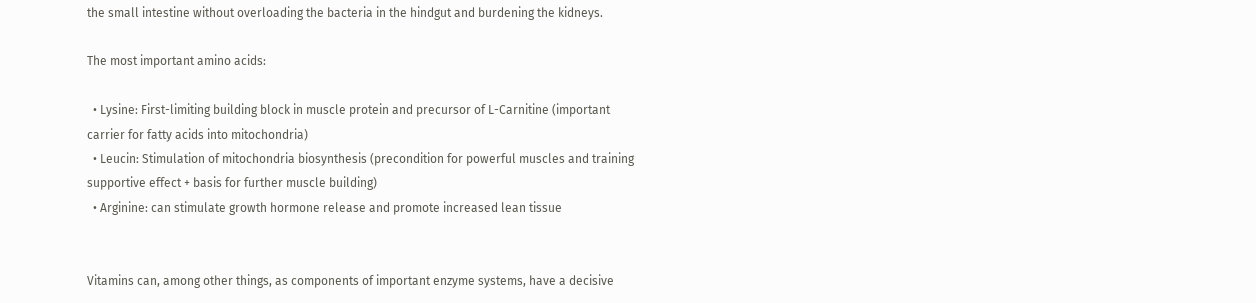the small intestine without overloading the bacteria in the hindgut and burdening the kidneys.

The most important amino acids:

  • Lysine: First-limiting building block in muscle protein and precursor of L-Carnitine (important carrier for fatty acids into mitochondria)
  • Leucin: Stimulation of mitochondria biosynthesis (precondition for powerful muscles and training supportive effect + basis for further muscle building)
  • Arginine: can stimulate growth hormone release and promote increased lean tissue


Vitamins can, among other things, as components of important enzyme systems, have a decisive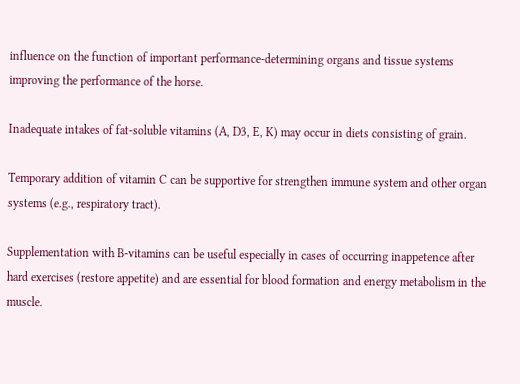influence on the function of important performance-determining organs and tissue systems improving the performance of the horse.

Inadequate intakes of fat-soluble vitamins (A, D3, E, K) may occur in diets consisting of grain.

Temporary addition of vitamin C can be supportive for strengthen immune system and other organ systems (e.g., respiratory tract).

Supplementation with B-vitamins can be useful especially in cases of occurring inappetence after hard exercises (restore appetite) and are essential for blood formation and energy metabolism in the muscle.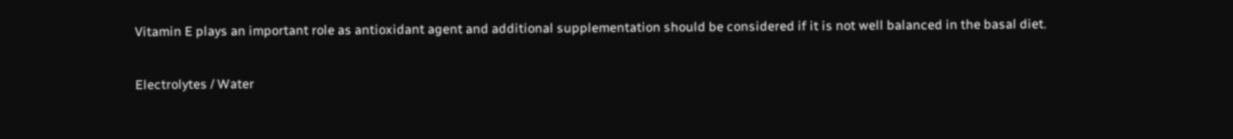Vitamin E plays an important role as antioxidant agent and additional supplementation should be considered if it is not well balanced in the basal diet.

Electrolytes / Water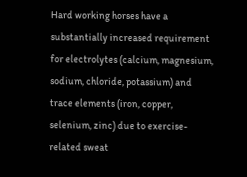Hard working horses have a substantially increased requirement for electrolytes (calcium, magnesium, sodium, chloride, potassium) and trace elements (iron, copper, selenium, zinc) due to exercise-related sweat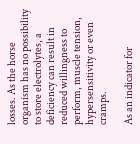losses. As the horse organism has no possibility to store electrolytes, a deficiency can result in reduced willingness to perform, muscle tension, hypersensitivity or even cramps.

As an indicator for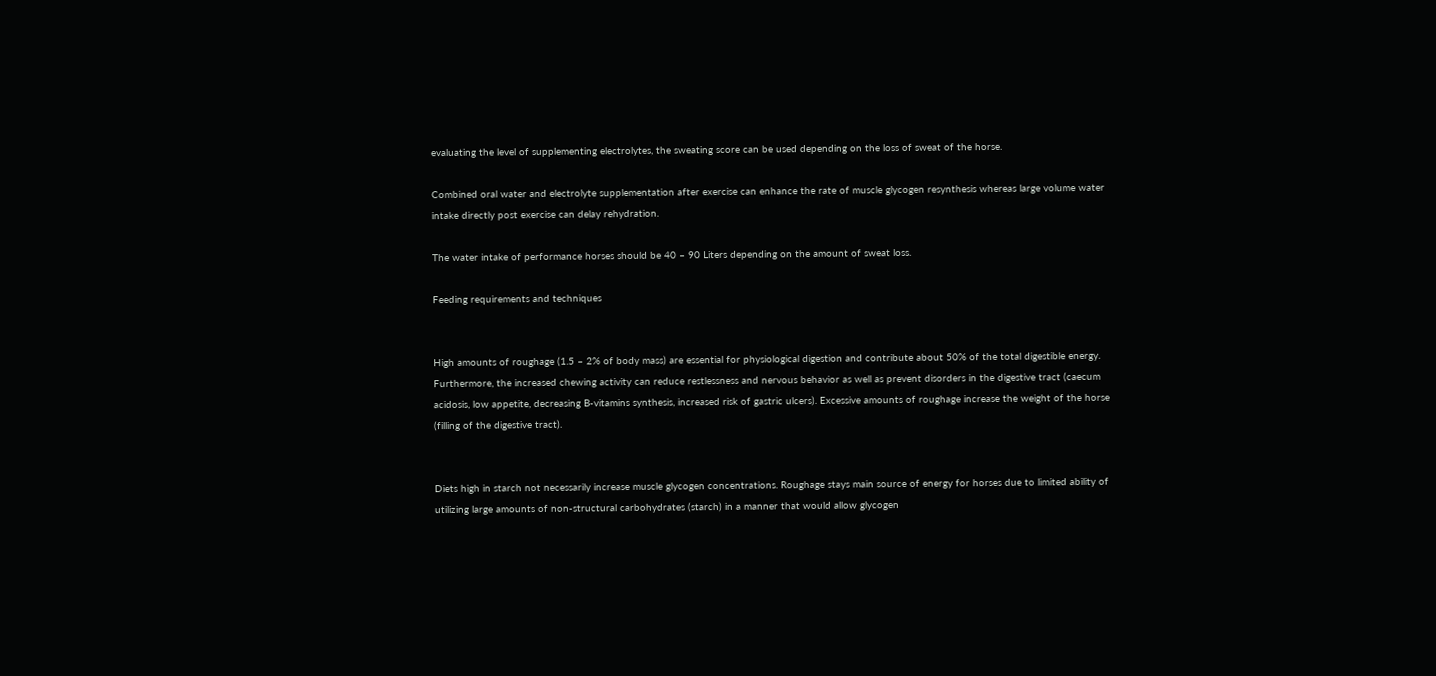evaluating the level of supplementing electrolytes, the sweating score can be used depending on the loss of sweat of the horse.

Combined oral water and electrolyte supplementation after exercise can enhance the rate of muscle glycogen resynthesis whereas large volume water intake directly post exercise can delay rehydration.

The water intake of performance horses should be 40 – 90 Liters depending on the amount of sweat loss.

Feeding requirements and techniques


High amounts of roughage (1.5 – 2% of body mass) are essential for physiological digestion and contribute about 50% of the total digestible energy. Furthermore, the increased chewing activity can reduce restlessness and nervous behavior as well as prevent disorders in the digestive tract (caecum acidosis, low appetite, decreasing B-vitamins synthesis, increased risk of gastric ulcers). Excessive amounts of roughage increase the weight of the horse (filling of the digestive tract).


Diets high in starch not necessarily increase muscle glycogen concentrations. Roughage stays main source of energy for horses due to limited ability of utilizing large amounts of non-structural carbohydrates (starch) in a manner that would allow glycogen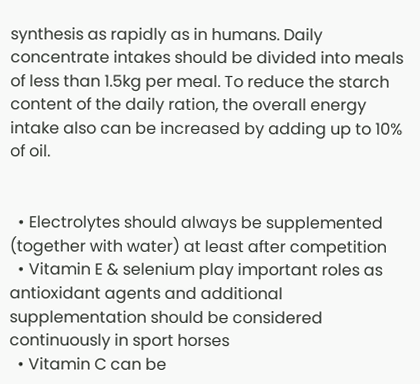synthesis as rapidly as in humans. Daily concentrate intakes should be divided into meals of less than 1.5kg per meal. To reduce the starch content of the daily ration, the overall energy intake also can be increased by adding up to 10% of oil.


  • Electrolytes should always be supplemented (together with water) at least after competition
  • Vitamin E & selenium play important roles as antioxidant agents and additional supplementation should be considered continuously in sport horses
  • Vitamin C can be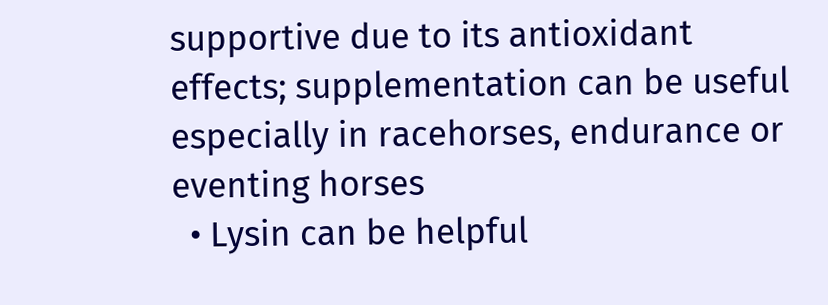supportive due to its antioxidant effects; supplementation can be useful especially in racehorses, endurance or eventing horses
  • Lysin can be helpful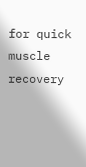for quick muscle recovery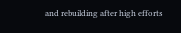and rebuilding after high efforts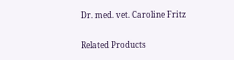Dr. med. vet. Caroline Fritz

Related Products